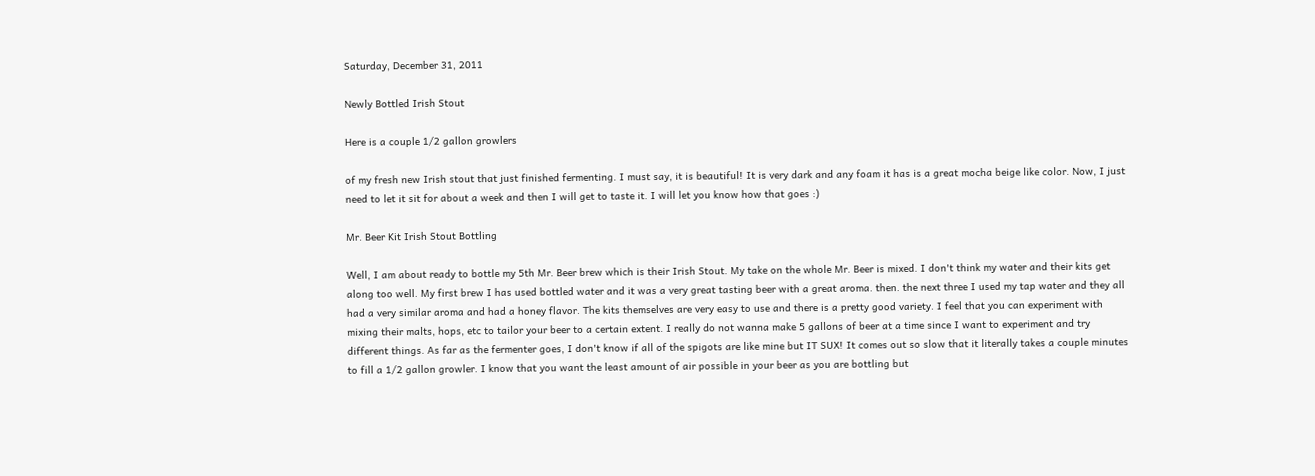Saturday, December 31, 2011

Newly Bottled Irish Stout

Here is a couple 1/2 gallon growlers

of my fresh new Irish stout that just finished fermenting. I must say, it is beautiful! It is very dark and any foam it has is a great mocha beige like color. Now, I just need to let it sit for about a week and then I will get to taste it. I will let you know how that goes :)

Mr. Beer Kit Irish Stout Bottling

Well, I am about ready to bottle my 5th Mr. Beer brew which is their Irish Stout. My take on the whole Mr. Beer is mixed. I don't think my water and their kits get along too well. My first brew I has used bottled water and it was a very great tasting beer with a great aroma. then. the next three I used my tap water and they all had a very similar aroma and had a honey flavor. The kits themselves are very easy to use and there is a pretty good variety. I feel that you can experiment with mixing their malts, hops, etc to tailor your beer to a certain extent. I really do not wanna make 5 gallons of beer at a time since I want to experiment and try different things. As far as the fermenter goes, I don't know if all of the spigots are like mine but IT SUX! It comes out so slow that it literally takes a couple minutes to fill a 1/2 gallon growler. I know that you want the least amount of air possible in your beer as you are bottling but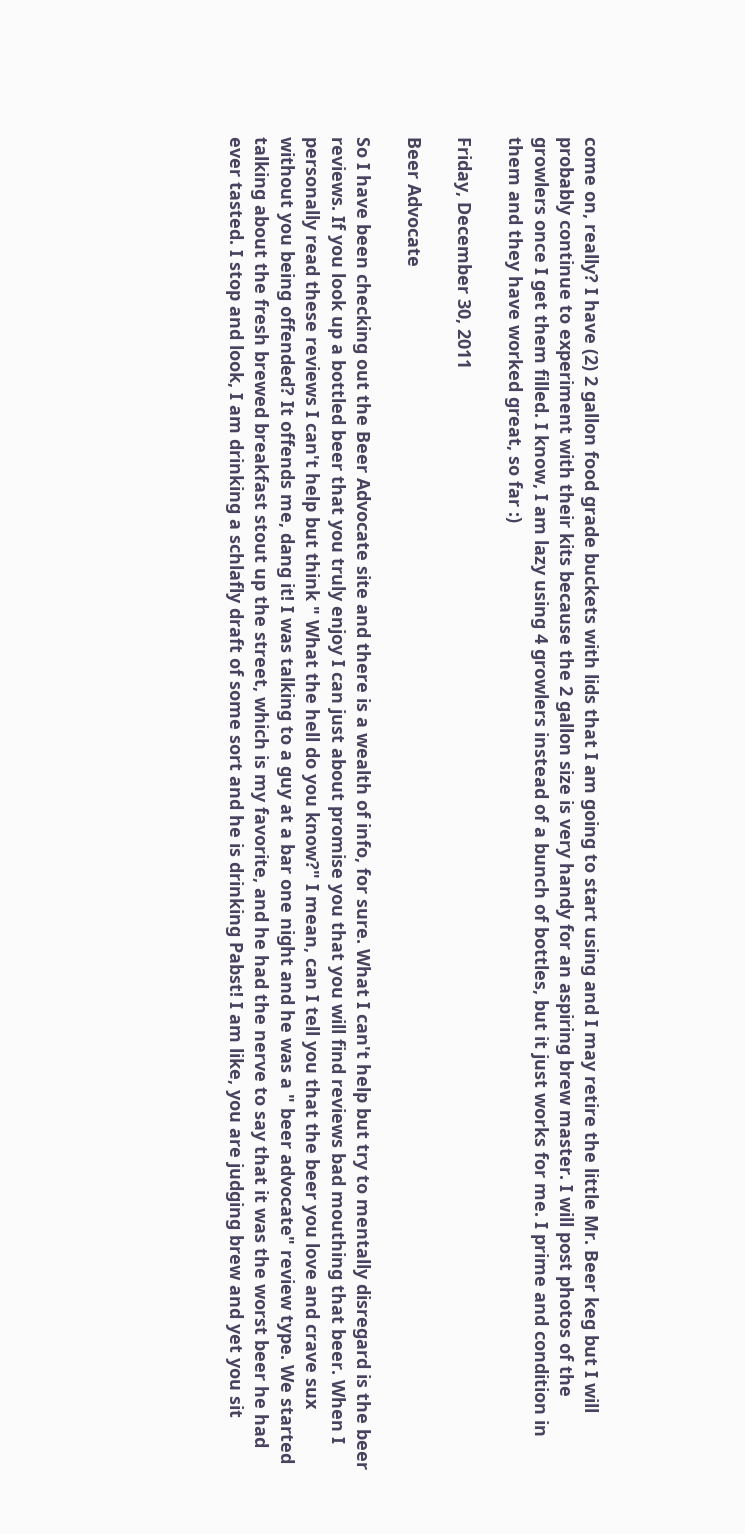come on, really? I have (2) 2 gallon food grade buckets with lids that I am going to start using and I may retire the little Mr. Beer keg but I will probably continue to experiment with their kits because the 2 gallon size is very handy for an aspiring brew master. I will post photos of the growlers once I get them filled. I know, I am lazy using 4 growlers instead of a bunch of bottles, but it just works for me. I prime and condition in them and they have worked great, so far :)

Friday, December 30, 2011

Beer Advocate

So I have been checking out the Beer Advocate site and there is a wealth of info, for sure. What I can't help but try to mentally disregard is the beer reviews. If you look up a bottled beer that you truly enjoy I can just about promise you that you will find reviews bad mouthing that beer. When I personally read these reviews I can't help but think " What the hell do you know?" I mean, can I tell you that the beer you love and crave sux without you being offended? It offends me, dang it! I was talking to a guy at a bar one night and he was a " beer advocate" review type. We started talking about the fresh brewed breakfast stout up the street, which is my favorite, and he had the nerve to say that it was the worst beer he had ever tasted. I stop and look, I am drinking a schlafly draft of some sort and he is drinking Pabst! I am like, you are judging brew and yet you sit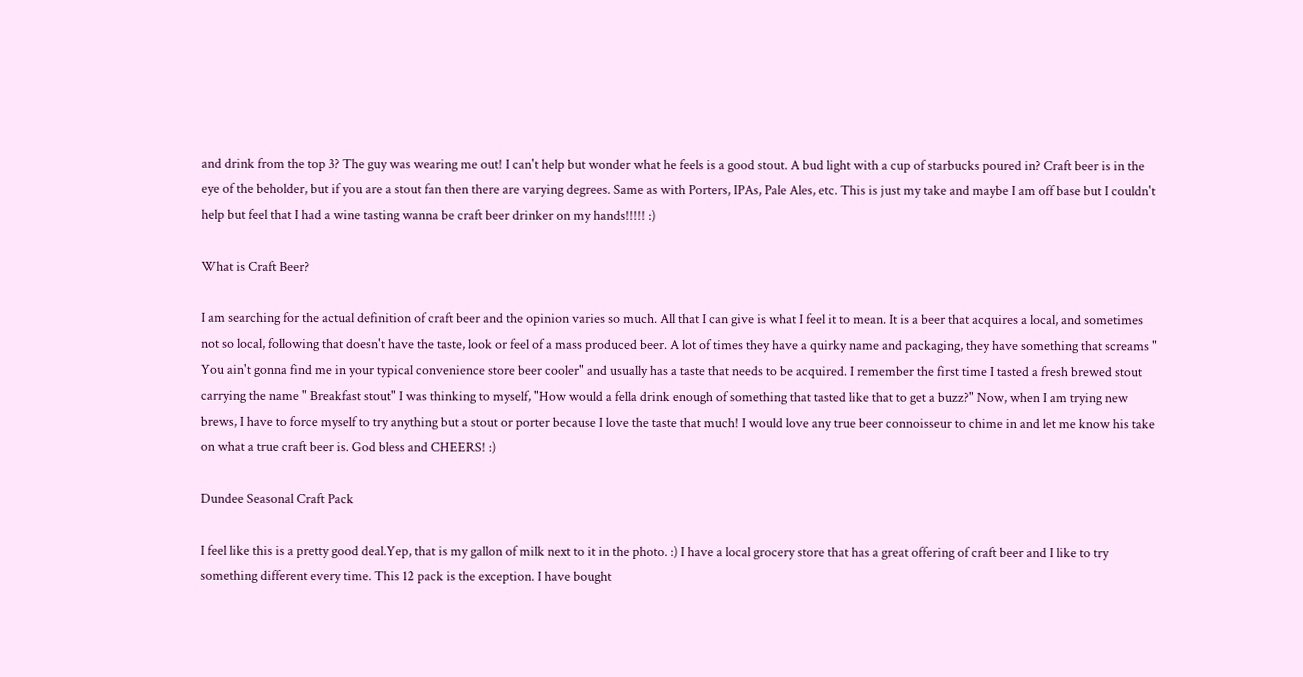and drink from the top 3? The guy was wearing me out! I can't help but wonder what he feels is a good stout. A bud light with a cup of starbucks poured in? Craft beer is in the eye of the beholder, but if you are a stout fan then there are varying degrees. Same as with Porters, IPAs, Pale Ales, etc. This is just my take and maybe I am off base but I couldn't help but feel that I had a wine tasting wanna be craft beer drinker on my hands!!!!! :)

What is Craft Beer?

I am searching for the actual definition of craft beer and the opinion varies so much. All that I can give is what I feel it to mean. It is a beer that acquires a local, and sometimes not so local, following that doesn't have the taste, look or feel of a mass produced beer. A lot of times they have a quirky name and packaging, they have something that screams " You ain't gonna find me in your typical convenience store beer cooler" and usually has a taste that needs to be acquired. I remember the first time I tasted a fresh brewed stout carrying the name " Breakfast stout" I was thinking to myself, "How would a fella drink enough of something that tasted like that to get a buzz?" Now, when I am trying new brews, I have to force myself to try anything but a stout or porter because I love the taste that much! I would love any true beer connoisseur to chime in and let me know his take on what a true craft beer is. God bless and CHEERS! :)

Dundee Seasonal Craft Pack

I feel like this is a pretty good deal.Yep, that is my gallon of milk next to it in the photo. :) I have a local grocery store that has a great offering of craft beer and I like to try something different every time. This 12 pack is the exception. I have bought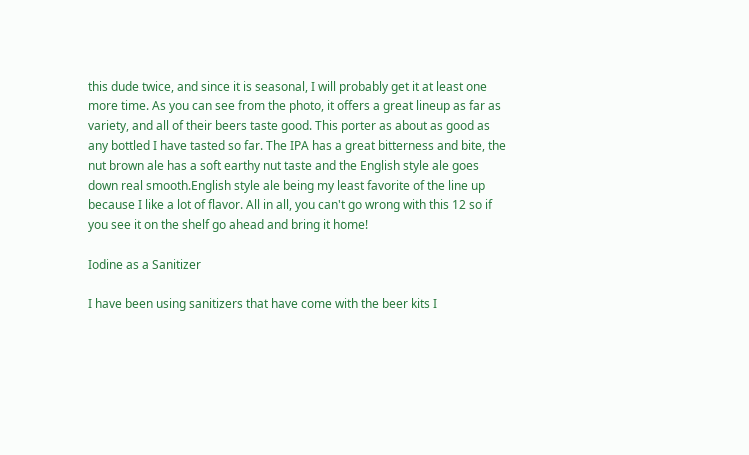this dude twice, and since it is seasonal, I will probably get it at least one more time. As you can see from the photo, it offers a great lineup as far as variety, and all of their beers taste good. This porter as about as good as any bottled I have tasted so far. The IPA has a great bitterness and bite, the nut brown ale has a soft earthy nut taste and the English style ale goes down real smooth.English style ale being my least favorite of the line up because I like a lot of flavor. All in all, you can't go wrong with this 12 so if you see it on the shelf go ahead and bring it home!

Iodine as a Sanitizer

I have been using sanitizers that have come with the beer kits I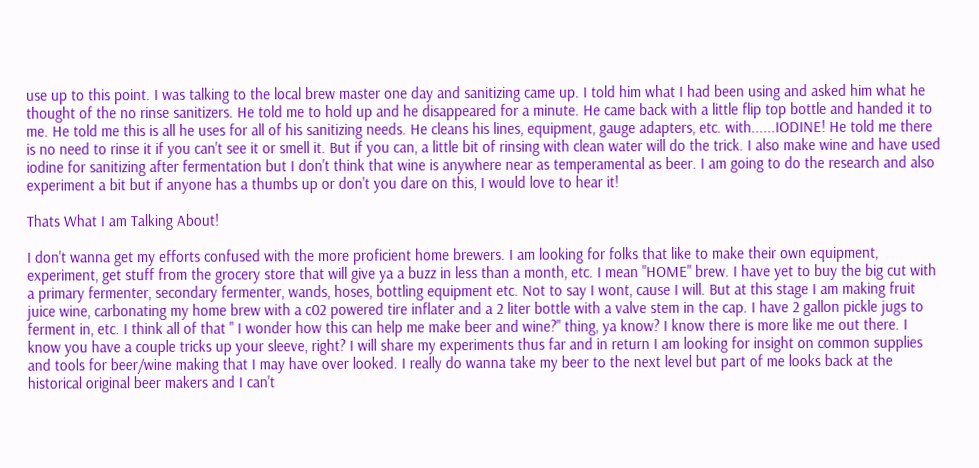use up to this point. I was talking to the local brew master one day and sanitizing came up. I told him what I had been using and asked him what he thought of the no rinse sanitizers. He told me to hold up and he disappeared for a minute. He came back with a little flip top bottle and handed it to me. He told me this is all he uses for all of his sanitizing needs. He cleans his lines, equipment, gauge adapters, etc. with......IODINE! He told me there is no need to rinse it if you can't see it or smell it. But if you can, a little bit of rinsing with clean water will do the trick. I also make wine and have used iodine for sanitizing after fermentation but I don't think that wine is anywhere near as temperamental as beer. I am going to do the research and also experiment a bit but if anyone has a thumbs up or don't you dare on this, I would love to hear it!

Thats What I am Talking About!

I don't wanna get my efforts confused with the more proficient home brewers. I am looking for folks that like to make their own equipment, experiment, get stuff from the grocery store that will give ya a buzz in less than a month, etc. I mean "HOME" brew. I have yet to buy the big cut with a primary fermenter, secondary fermenter, wands, hoses, bottling equipment etc. Not to say I wont, cause I will. But at this stage I am making fruit juice wine, carbonating my home brew with a c02 powered tire inflater and a 2 liter bottle with a valve stem in the cap. I have 2 gallon pickle jugs to ferment in, etc. I think all of that " I wonder how this can help me make beer and wine?" thing, ya know? I know there is more like me out there. I know you have a couple tricks up your sleeve, right? I will share my experiments thus far and in return I am looking for insight on common supplies and tools for beer/wine making that I may have over looked. I really do wanna take my beer to the next level but part of me looks back at the historical original beer makers and I can't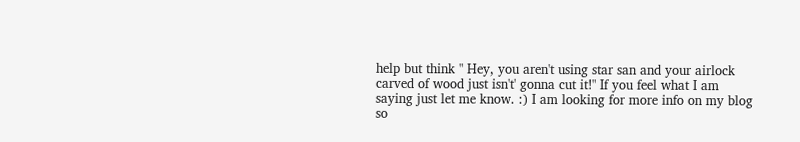help but think " Hey, you aren't using star san and your airlock carved of wood just isn't' gonna cut it!" If you feel what I am saying just let me know. :) I am looking for more info on my blog so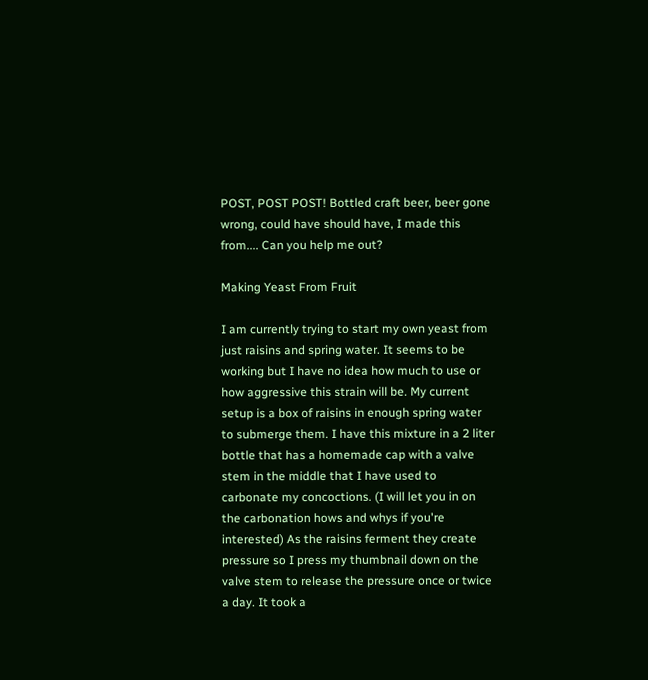POST, POST POST! Bottled craft beer, beer gone wrong, could have should have, I made this from.... Can you help me out?

Making Yeast From Fruit

I am currently trying to start my own yeast from just raisins and spring water. It seems to be working but I have no idea how much to use or how aggressive this strain will be. My current setup is a box of raisins in enough spring water to submerge them. I have this mixture in a 2 liter bottle that has a homemade cap with a valve stem in the middle that I have used to carbonate my concoctions. (I will let you in on the carbonation hows and whys if you're interested) As the raisins ferment they create pressure so I press my thumbnail down on the valve stem to release the pressure once or twice a day. It took a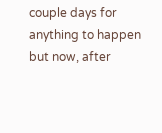couple days for anything to happen but now, after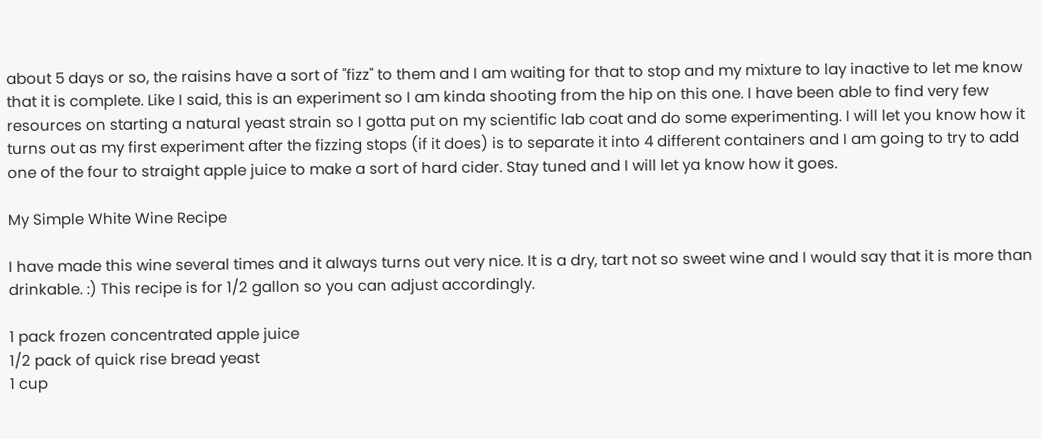about 5 days or so, the raisins have a sort of "fizz" to them and I am waiting for that to stop and my mixture to lay inactive to let me know that it is complete. Like I said, this is an experiment so I am kinda shooting from the hip on this one. I have been able to find very few resources on starting a natural yeast strain so I gotta put on my scientific lab coat and do some experimenting. I will let you know how it turns out as my first experiment after the fizzing stops (if it does) is to separate it into 4 different containers and I am going to try to add one of the four to straight apple juice to make a sort of hard cider. Stay tuned and I will let ya know how it goes.

My Simple White Wine Recipe

I have made this wine several times and it always turns out very nice. It is a dry, tart not so sweet wine and I would say that it is more than drinkable. :) This recipe is for 1/2 gallon so you can adjust accordingly.

1 pack frozen concentrated apple juice
1/2 pack of quick rise bread yeast
1 cup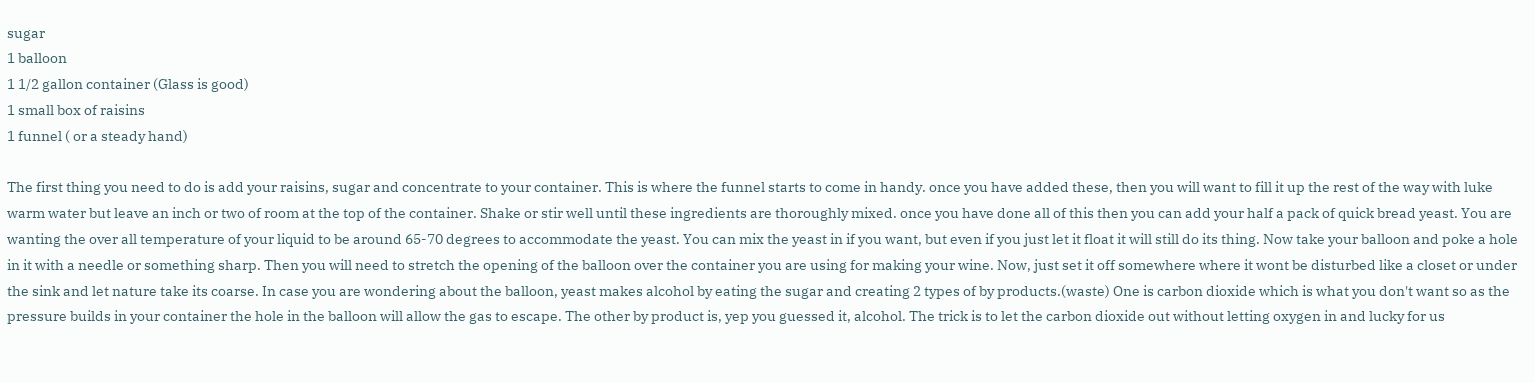sugar
1 balloon
1 1/2 gallon container (Glass is good)
1 small box of raisins
1 funnel ( or a steady hand)

The first thing you need to do is add your raisins, sugar and concentrate to your container. This is where the funnel starts to come in handy. once you have added these, then you will want to fill it up the rest of the way with luke warm water but leave an inch or two of room at the top of the container. Shake or stir well until these ingredients are thoroughly mixed. once you have done all of this then you can add your half a pack of quick bread yeast. You are wanting the over all temperature of your liquid to be around 65-70 degrees to accommodate the yeast. You can mix the yeast in if you want, but even if you just let it float it will still do its thing. Now take your balloon and poke a hole in it with a needle or something sharp. Then you will need to stretch the opening of the balloon over the container you are using for making your wine. Now, just set it off somewhere where it wont be disturbed like a closet or under the sink and let nature take its coarse. In case you are wondering about the balloon, yeast makes alcohol by eating the sugar and creating 2 types of by products.(waste) One is carbon dioxide which is what you don't want so as the pressure builds in your container the hole in the balloon will allow the gas to escape. The other by product is, yep you guessed it, alcohol. The trick is to let the carbon dioxide out without letting oxygen in and lucky for us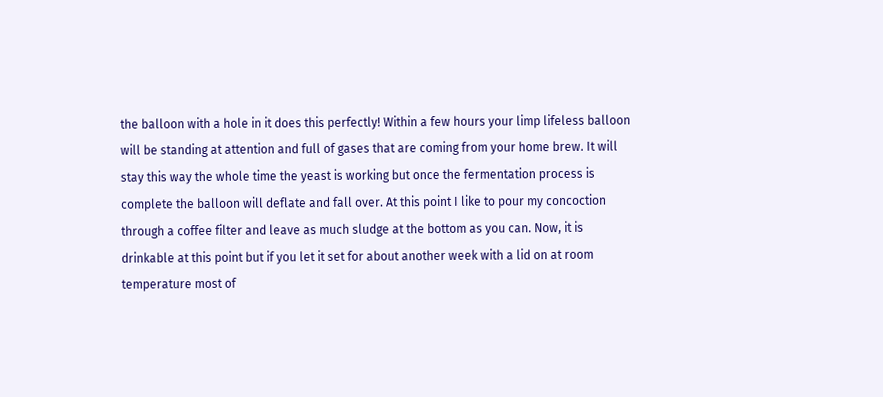the balloon with a hole in it does this perfectly! Within a few hours your limp lifeless balloon will be standing at attention and full of gases that are coming from your home brew. It will stay this way the whole time the yeast is working but once the fermentation process is complete the balloon will deflate and fall over. At this point I like to pour my concoction through a coffee filter and leave as much sludge at the bottom as you can. Now, it is drinkable at this point but if you let it set for about another week with a lid on at room temperature most of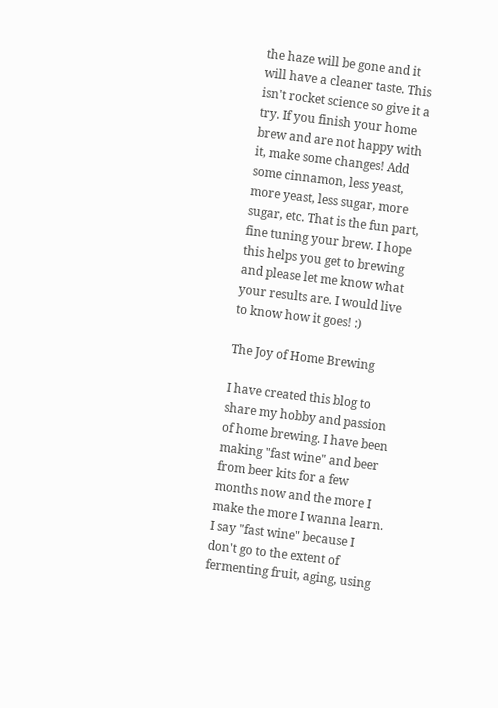the haze will be gone and it will have a cleaner taste. This isn't rocket science so give it a try. If you finish your home brew and are not happy with it, make some changes! Add some cinnamon, less yeast, more yeast, less sugar, more sugar, etc. That is the fun part, fine tuning your brew. I hope this helps you get to brewing and please let me know what your results are. I would live to know how it goes! :)

The Joy of Home Brewing

I have created this blog to share my hobby and passion of home brewing. I have been making "fast wine" and beer from beer kits for a few months now and the more I make the more I wanna learn. I say "fast wine" because I don't go to the extent of fermenting fruit, aging, using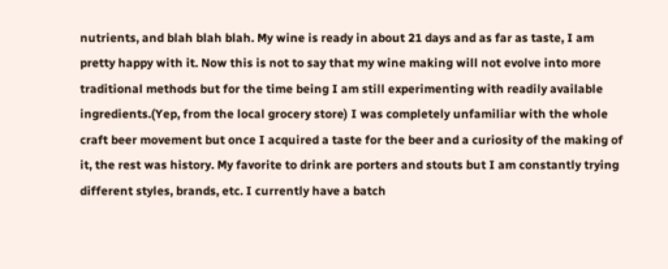nutrients, and blah blah blah. My wine is ready in about 21 days and as far as taste, I am pretty happy with it. Now this is not to say that my wine making will not evolve into more traditional methods but for the time being I am still experimenting with readily available ingredients.(Yep, from the local grocery store) I was completely unfamiliar with the whole craft beer movement but once I acquired a taste for the beer and a curiosity of the making of it, the rest was history. My favorite to drink are porters and stouts but I am constantly trying different styles, brands, etc. I currently have a batch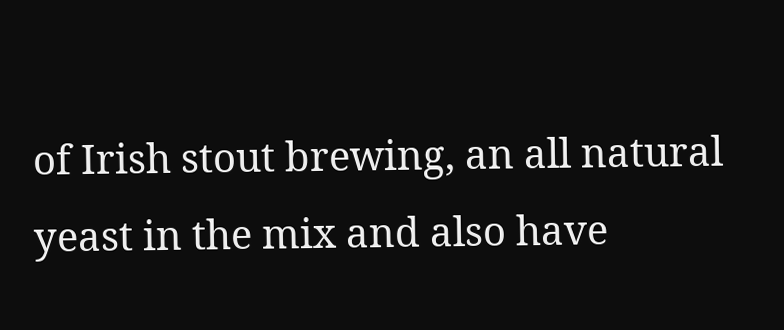of Irish stout brewing, an all natural yeast in the mix and also have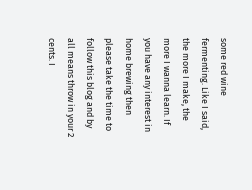some red wine fermenting. Like I said, the more I make, the more I wanna learn. If you have any interest in home brewing then please take the time to follow this blog and by all means throw in your 2 cents. I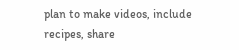plan to make videos, include recipes, share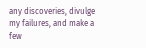any discoveries, divulge my failures, and make a few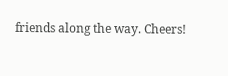friends along the way. Cheers!